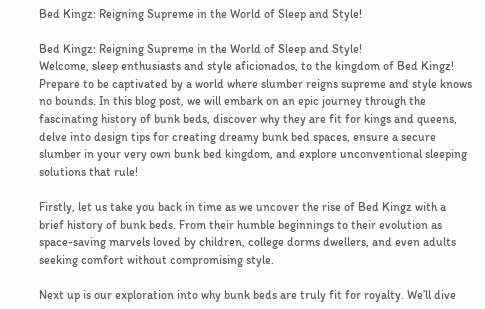Bed Kingz: Reigning Supreme in the World of Sleep and Style!

Bed Kingz: Reigning Supreme in the World of Sleep and Style!
Welcome, sleep enthusiasts and style aficionados, to the kingdom of Bed Kingz! Prepare to be captivated by a world where slumber reigns supreme and style knows no bounds. In this blog post, we will embark on an epic journey through the fascinating history of bunk beds, discover why they are fit for kings and queens, delve into design tips for creating dreamy bunk bed spaces, ensure a secure slumber in your very own bunk bed kingdom, and explore unconventional sleeping solutions that rule!

Firstly, let us take you back in time as we uncover the rise of Bed Kingz with a brief history of bunk beds. From their humble beginnings to their evolution as space-saving marvels loved by children, college dorms dwellers, and even adults seeking comfort without compromising style.

Next up is our exploration into why bunk beds are truly fit for royalty. We’ll dive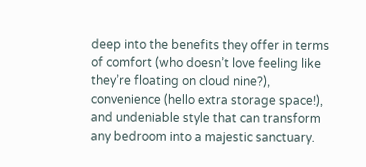deep into the benefits they offer in terms of comfort (who doesn’t love feeling like they’re floating on cloud nine?), convenience (hello extra storage space!), and undeniable style that can transform any bedroom into a majestic sanctuary.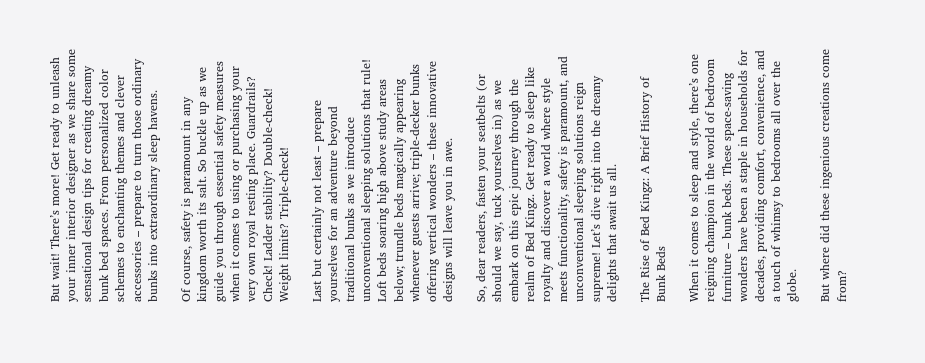But wait! There’s more! Get ready to unleash your inner interior designer as we share some sensational design tips for creating dreamy bunk bed spaces. From personalized color schemes to enchanting themes and clever accessories – prepare to turn those ordinary bunks into extraordinary sleep havens.

Of course, safety is paramount in any kingdom worth its salt. So buckle up as we guide you through essential safety measures when it comes to using or purchasing your very own royal resting place. Guardrails? Check! Ladder stability? Double-check! Weight limits? Triple-check!

Last but certainly not least – prepare yourselves for an adventure beyond traditional bunks as we introduce unconventional sleeping solutions that rule! Loft beds soaring high above study areas below; trundle beds magically appearing whenever guests arrive; triple-decker bunks offering vertical wonders – these innovative designs will leave you in awe.

So, dear readers, fasten your seatbelts (or should we say, tuck yourselves in) as we embark on this epic journey through the realm of Bed Kingz. Get ready to sleep like royalty and discover a world where style meets functionality, safety is paramount, and unconventional sleeping solutions reign supreme! Let’s dive right into the dreamy delights that await us all.

The Rise of Bed Kingz: A Brief History of Bunk Beds

When it comes to sleep and style, there’s one reigning champion in the world of bedroom furniture – bunk beds. These space-saving wonders have been a staple in households for decades, providing comfort, convenience, and a touch of whimsy to bedrooms all over the globe.

But where did these ingenious creations come from?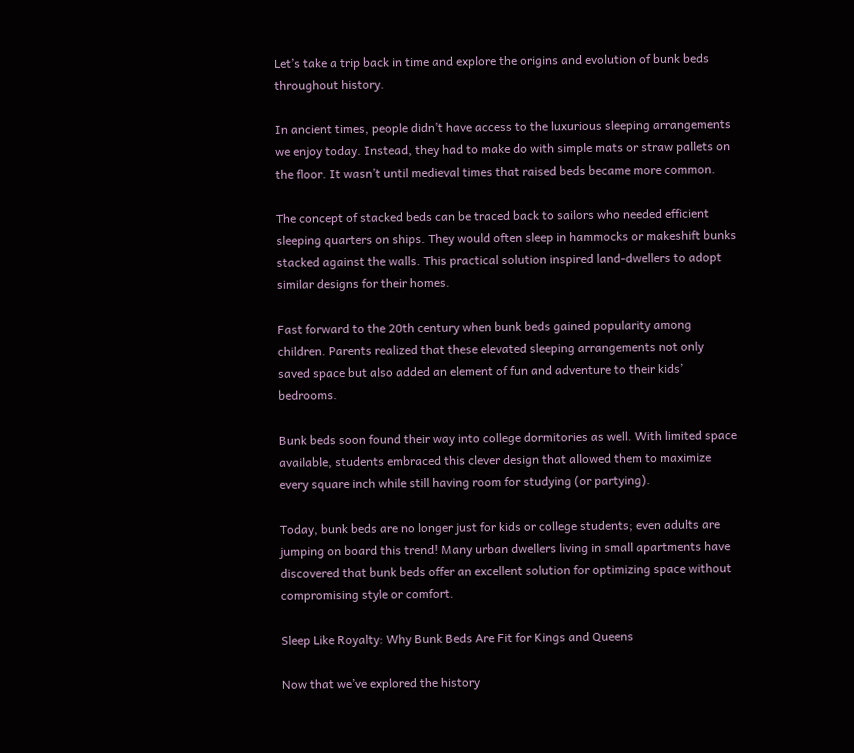Let’s take a trip back in time and explore the origins and evolution of bunk beds throughout history.

In ancient times, people didn’t have access to the luxurious sleeping arrangements we enjoy today. Instead, they had to make do with simple mats or straw pallets on the floor. It wasn’t until medieval times that raised beds became more common.

The concept of stacked beds can be traced back to sailors who needed efficient sleeping quarters on ships. They would often sleep in hammocks or makeshift bunks stacked against the walls. This practical solution inspired land-dwellers to adopt similar designs for their homes.

Fast forward to the 20th century when bunk beds gained popularity among children. Parents realized that these elevated sleeping arrangements not only saved space but also added an element of fun and adventure to their kids’ bedrooms.

Bunk beds soon found their way into college dormitories as well. With limited space available, students embraced this clever design that allowed them to maximize every square inch while still having room for studying (or partying).

Today, bunk beds are no longer just for kids or college students; even adults are jumping on board this trend! Many urban dwellers living in small apartments have discovered that bunk beds offer an excellent solution for optimizing space without compromising style or comfort.

Sleep Like Royalty: Why Bunk Beds Are Fit for Kings and Queens

Now that we’ve explored the history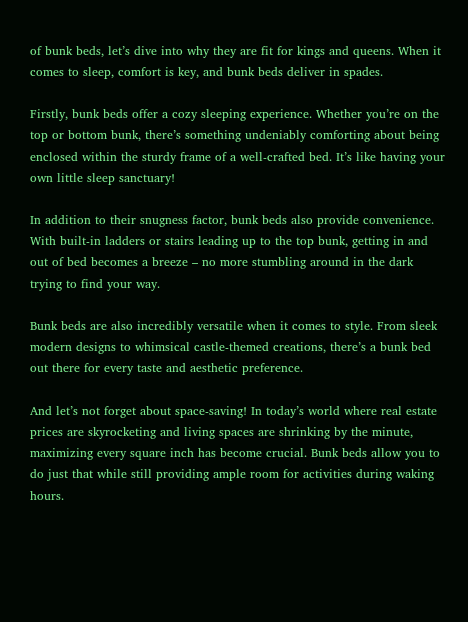of bunk beds, let’s dive into why they are fit for kings and queens. When it comes to sleep, comfort is key, and bunk beds deliver in spades.

Firstly, bunk beds offer a cozy sleeping experience. Whether you’re on the top or bottom bunk, there’s something undeniably comforting about being enclosed within the sturdy frame of a well-crafted bed. It’s like having your own little sleep sanctuary!

In addition to their snugness factor, bunk beds also provide convenience. With built-in ladders or stairs leading up to the top bunk, getting in and out of bed becomes a breeze – no more stumbling around in the dark trying to find your way.

Bunk beds are also incredibly versatile when it comes to style. From sleek modern designs to whimsical castle-themed creations, there’s a bunk bed out there for every taste and aesthetic preference.

And let’s not forget about space-saving! In today’s world where real estate prices are skyrocketing and living spaces are shrinking by the minute, maximizing every square inch has become crucial. Bunk beds allow you to do just that while still providing ample room for activities during waking hours.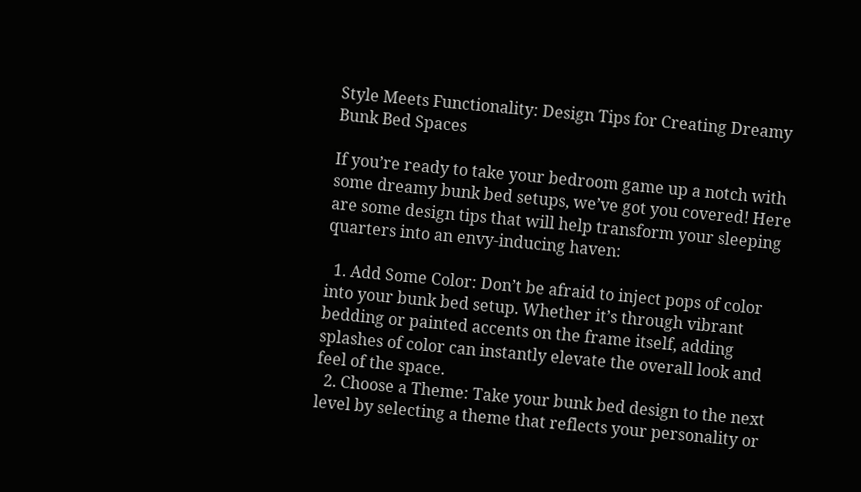Style Meets Functionality: Design Tips for Creating Dreamy Bunk Bed Spaces

If you’re ready to take your bedroom game up a notch with some dreamy bunk bed setups, we’ve got you covered! Here are some design tips that will help transform your sleeping quarters into an envy-inducing haven:

  1. Add Some Color: Don’t be afraid to inject pops of color into your bunk bed setup. Whether it’s through vibrant bedding or painted accents on the frame itself, adding splashes of color can instantly elevate the overall look and feel of the space.
  2. Choose a Theme: Take your bunk bed design to the next level by selecting a theme that reflects your personality or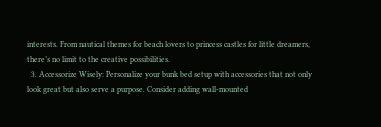interests. From nautical themes for beach lovers to princess castles for little dreamers, there’s no limit to the creative possibilities.
  3. Accessorize Wisely: Personalize your bunk bed setup with accessories that not only look great but also serve a purpose. Consider adding wall-mounted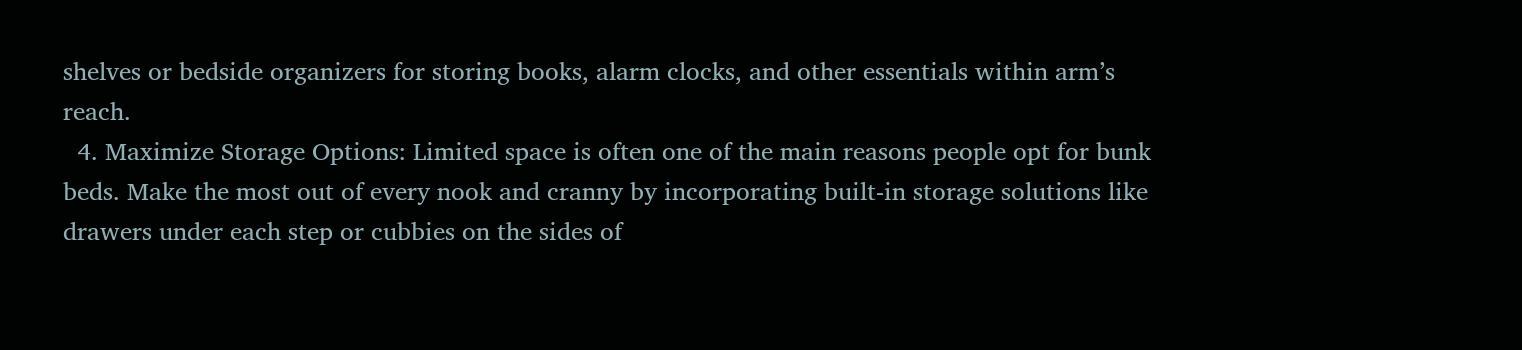shelves or bedside organizers for storing books, alarm clocks, and other essentials within arm’s reach.
  4. Maximize Storage Options: Limited space is often one of the main reasons people opt for bunk beds. Make the most out of every nook and cranny by incorporating built-in storage solutions like drawers under each step or cubbies on the sides of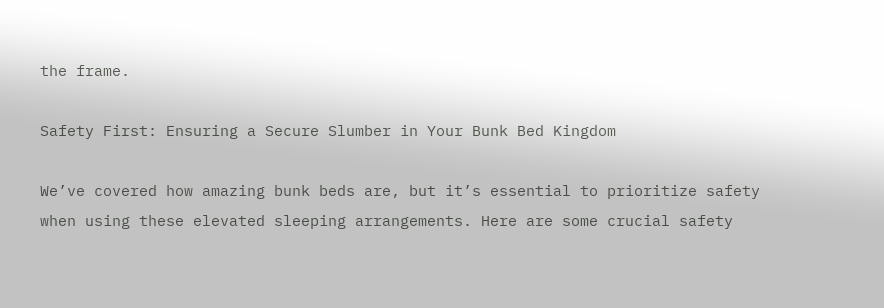the frame.

Safety First: Ensuring a Secure Slumber in Your Bunk Bed Kingdom

We’ve covered how amazing bunk beds are, but it’s essential to prioritize safety when using these elevated sleeping arrangements. Here are some crucial safety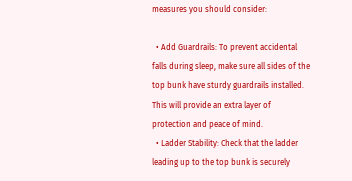measures you should consider:

  • Add Guardrails: To prevent accidental falls during sleep, make sure all sides of the top bunk have sturdy guardrails installed. This will provide an extra layer of protection and peace of mind.
  • Ladder Stability: Check that the ladder leading up to the top bunk is securely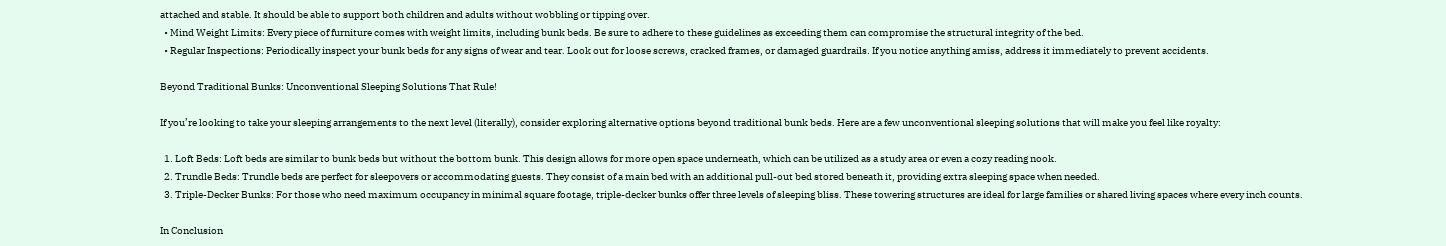attached and stable. It should be able to support both children and adults without wobbling or tipping over.
  • Mind Weight Limits: Every piece of furniture comes with weight limits, including bunk beds. Be sure to adhere to these guidelines as exceeding them can compromise the structural integrity of the bed.
  • Regular Inspections: Periodically inspect your bunk beds for any signs of wear and tear. Look out for loose screws, cracked frames, or damaged guardrails. If you notice anything amiss, address it immediately to prevent accidents.

Beyond Traditional Bunks: Unconventional Sleeping Solutions That Rule!

If you’re looking to take your sleeping arrangements to the next level (literally), consider exploring alternative options beyond traditional bunk beds. Here are a few unconventional sleeping solutions that will make you feel like royalty:

  1. Loft Beds: Loft beds are similar to bunk beds but without the bottom bunk. This design allows for more open space underneath, which can be utilized as a study area or even a cozy reading nook.
  2. Trundle Beds: Trundle beds are perfect for sleepovers or accommodating guests. They consist of a main bed with an additional pull-out bed stored beneath it, providing extra sleeping space when needed.
  3. Triple-Decker Bunks: For those who need maximum occupancy in minimal square footage, triple-decker bunks offer three levels of sleeping bliss. These towering structures are ideal for large families or shared living spaces where every inch counts.

In Conclusion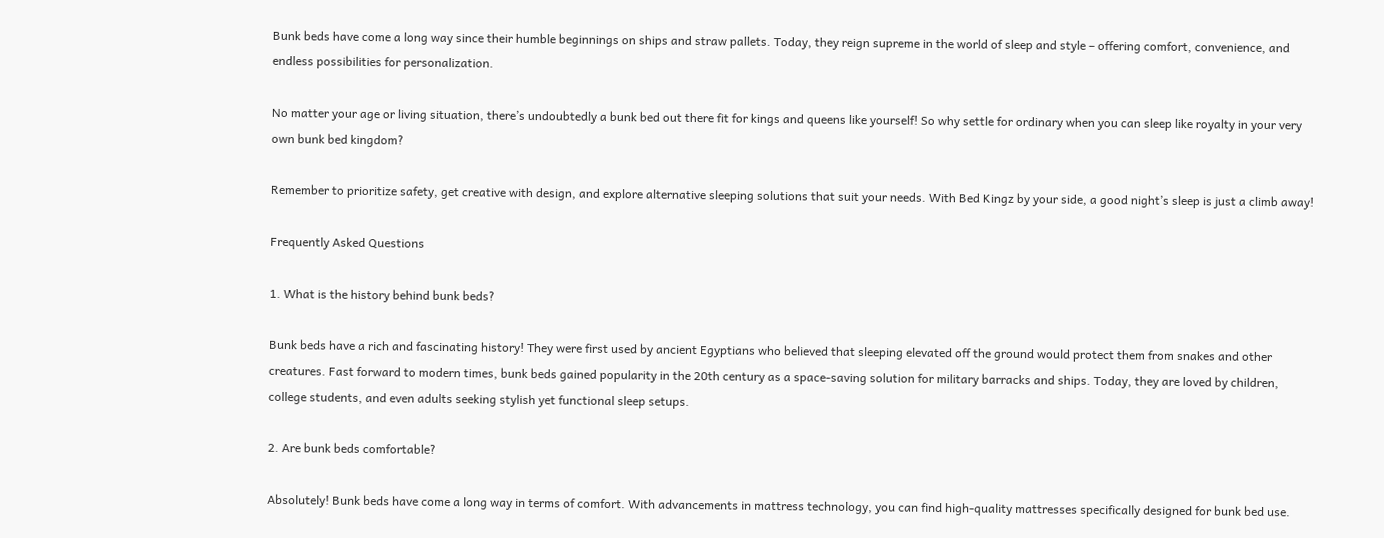Bunk beds have come a long way since their humble beginnings on ships and straw pallets. Today, they reign supreme in the world of sleep and style – offering comfort, convenience, and endless possibilities for personalization.

No matter your age or living situation, there’s undoubtedly a bunk bed out there fit for kings and queens like yourself! So why settle for ordinary when you can sleep like royalty in your very own bunk bed kingdom?

Remember to prioritize safety, get creative with design, and explore alternative sleeping solutions that suit your needs. With Bed Kingz by your side, a good night’s sleep is just a climb away!

Frequently Asked Questions

1. What is the history behind bunk beds?

Bunk beds have a rich and fascinating history! They were first used by ancient Egyptians who believed that sleeping elevated off the ground would protect them from snakes and other creatures. Fast forward to modern times, bunk beds gained popularity in the 20th century as a space-saving solution for military barracks and ships. Today, they are loved by children, college students, and even adults seeking stylish yet functional sleep setups.

2. Are bunk beds comfortable?

Absolutely! Bunk beds have come a long way in terms of comfort. With advancements in mattress technology, you can find high-quality mattresses specifically designed for bunk bed use.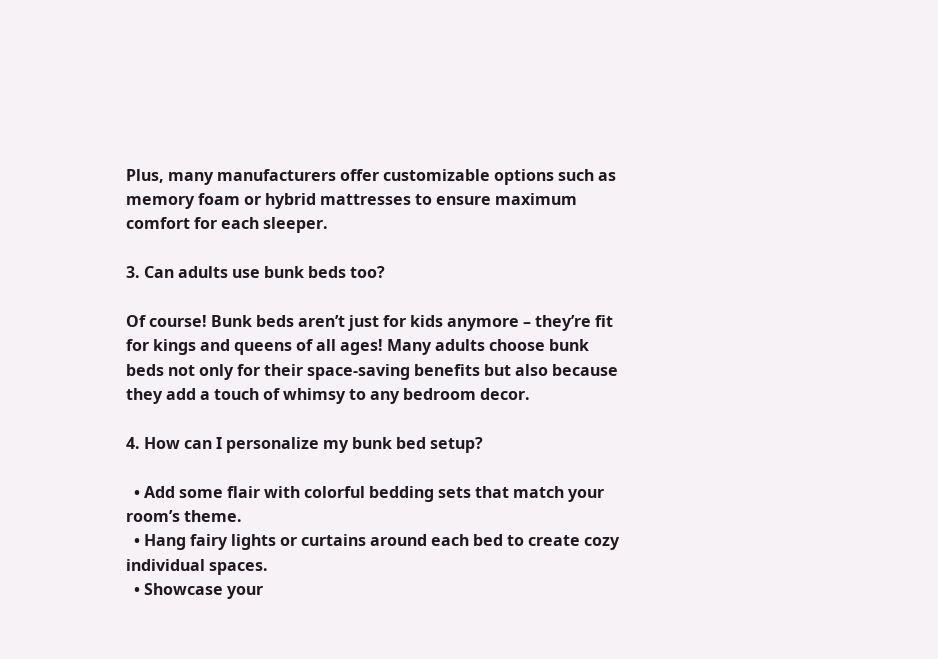Plus, many manufacturers offer customizable options such as memory foam or hybrid mattresses to ensure maximum comfort for each sleeper.

3. Can adults use bunk beds too?

Of course! Bunk beds aren’t just for kids anymore – they’re fit for kings and queens of all ages! Many adults choose bunk beds not only for their space-saving benefits but also because they add a touch of whimsy to any bedroom decor.

4. How can I personalize my bunk bed setup?

  • Add some flair with colorful bedding sets that match your room’s theme.
  • Hang fairy lights or curtains around each bed to create cozy individual spaces.
  • Showcase your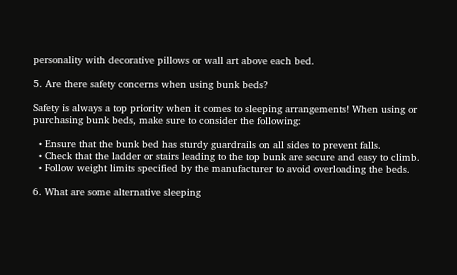personality with decorative pillows or wall art above each bed.

5. Are there safety concerns when using bunk beds?

Safety is always a top priority when it comes to sleeping arrangements! When using or purchasing bunk beds, make sure to consider the following:

  • Ensure that the bunk bed has sturdy guardrails on all sides to prevent falls.
  • Check that the ladder or stairs leading to the top bunk are secure and easy to climb.
  • Follow weight limits specified by the manufacturer to avoid overloading the beds.

6. What are some alternative sleeping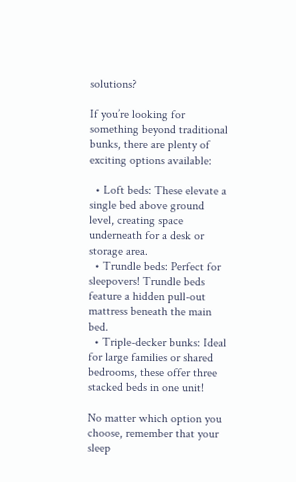solutions?

If you’re looking for something beyond traditional bunks, there are plenty of exciting options available:

  • Loft beds: These elevate a single bed above ground level, creating space underneath for a desk or storage area.
  • Trundle beds: Perfect for sleepovers! Trundle beds feature a hidden pull-out mattress beneath the main bed.
  • Triple-decker bunks: Ideal for large families or shared bedrooms, these offer three stacked beds in one unit!

No matter which option you choose, remember that your sleep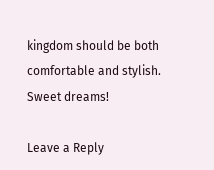kingdom should be both comfortable and stylish. Sweet dreams!

Leave a Reply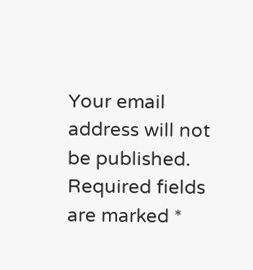Your email address will not be published. Required fields are marked *